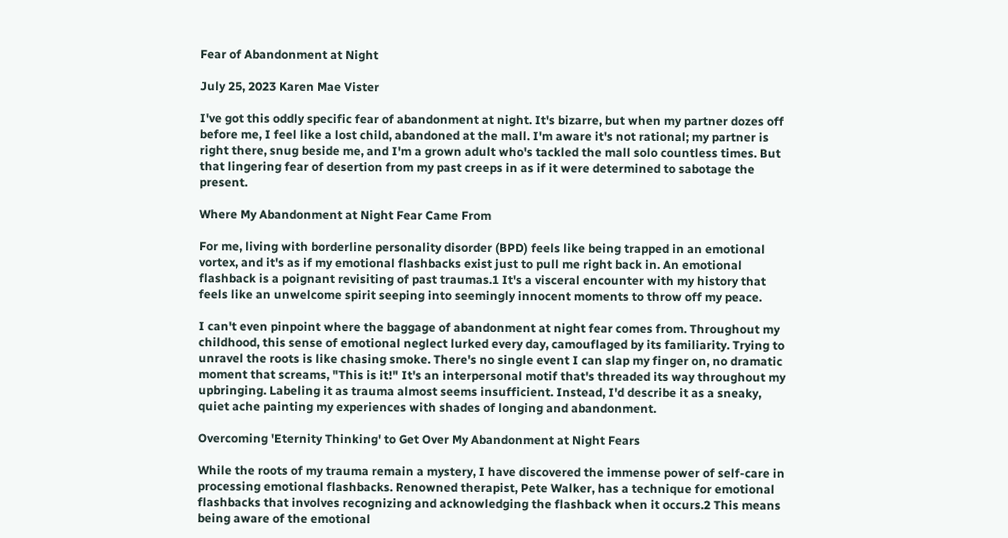Fear of Abandonment at Night

July 25, 2023 Karen Mae Vister

I've got this oddly specific fear of abandonment at night. It's bizarre, but when my partner dozes off before me, I feel like a lost child, abandoned at the mall. I'm aware it's not rational; my partner is right there, snug beside me, and I'm a grown adult who's tackled the mall solo countless times. But that lingering fear of desertion from my past creeps in as if it were determined to sabotage the present.

Where My Abandonment at Night Fear Came From

For me, living with borderline personality disorder (BPD) feels like being trapped in an emotional vortex, and it's as if my emotional flashbacks exist just to pull me right back in. An emotional flashback is a poignant revisiting of past traumas.1 It's a visceral encounter with my history that feels like an unwelcome spirit seeping into seemingly innocent moments to throw off my peace.

I can't even pinpoint where the baggage of abandonment at night fear comes from. Throughout my childhood, this sense of emotional neglect lurked every day, camouflaged by its familiarity. Trying to unravel the roots is like chasing smoke. There's no single event I can slap my finger on, no dramatic moment that screams, "This is it!" It's an interpersonal motif that's threaded its way throughout my upbringing. Labeling it as trauma almost seems insufficient. Instead, I'd describe it as a sneaky, quiet ache painting my experiences with shades of longing and abandonment.

Overcoming 'Eternity Thinking' to Get Over My Abandonment at Night Fears

While the roots of my trauma remain a mystery, I have discovered the immense power of self-care in processing emotional flashbacks. Renowned therapist, Pete Walker, has a technique for emotional flashbacks that involves recognizing and acknowledging the flashback when it occurs.2 This means being aware of the emotional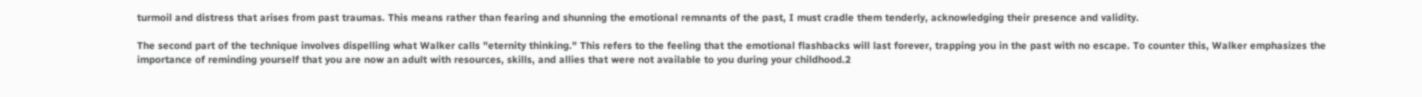turmoil and distress that arises from past traumas. This means rather than fearing and shunning the emotional remnants of the past, I must cradle them tenderly, acknowledging their presence and validity.

The second part of the technique involves dispelling what Walker calls "eternity thinking." This refers to the feeling that the emotional flashbacks will last forever, trapping you in the past with no escape. To counter this, Walker emphasizes the importance of reminding yourself that you are now an adult with resources, skills, and allies that were not available to you during your childhood.2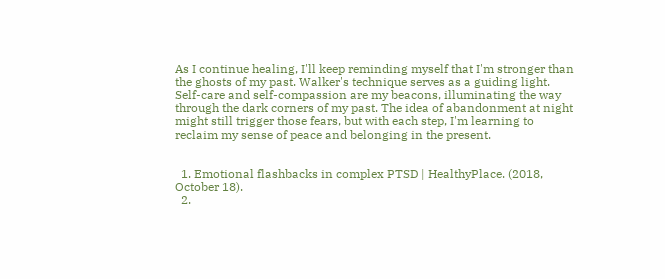As I continue healing, I'll keep reminding myself that I'm stronger than the ghosts of my past. Walker's technique serves as a guiding light. Self-care and self-compassion are my beacons, illuminating the way through the dark corners of my past. The idea of abandonment at night might still trigger those fears, but with each step, I'm learning to reclaim my sense of peace and belonging in the present.


  1. Emotional flashbacks in complex PTSD | HealthyPlace. (2018, October 18).
  2.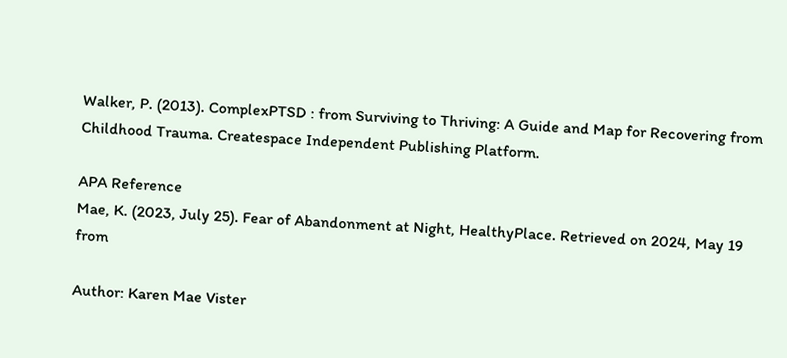Walker, P. (2013). ComplexPTSD : from Surviving to Thriving: A Guide and Map for Recovering from Childhood Trauma. Createspace Independent Publishing Platform.

APA Reference
Mae, K. (2023, July 25). Fear of Abandonment at Night, HealthyPlace. Retrieved on 2024, May 19 from

Author: Karen Mae Vister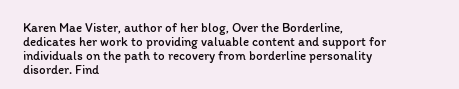Karen Mae Vister, author of her blog, Over the Borderline, dedicates her work to providing valuable content and support for individuals on the path to recovery from borderline personality disorder. Find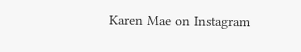Karen Mae on Instagram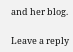and her blog.

Leave a reply